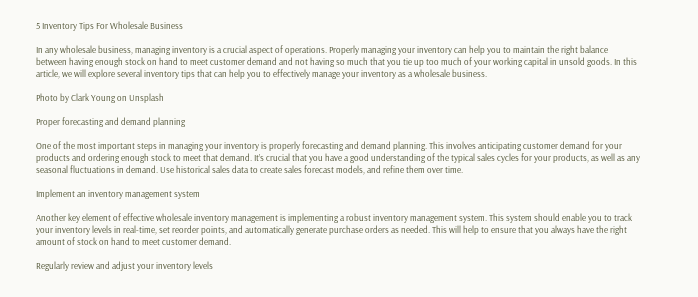5 Inventory Tips For Wholesale Business

In any wholesale business, managing inventory is a crucial aspect of operations. Properly managing your inventory can help you to maintain the right balance between having enough stock on hand to meet customer demand and not having so much that you tie up too much of your working capital in unsold goods. In this article, we will explore several inventory tips that can help you to effectively manage your inventory as a wholesale business.

Photo by Clark Young on Unsplash

Proper forecasting and demand planning

One of the most important steps in managing your inventory is properly forecasting and demand planning. This involves anticipating customer demand for your products and ordering enough stock to meet that demand. It’s crucial that you have a good understanding of the typical sales cycles for your products, as well as any seasonal fluctuations in demand. Use historical sales data to create sales forecast models, and refine them over time.

Implement an inventory management system

Another key element of effective wholesale inventory management is implementing a robust inventory management system. This system should enable you to track your inventory levels in real-time, set reorder points, and automatically generate purchase orders as needed. This will help to ensure that you always have the right amount of stock on hand to meet customer demand.

Regularly review and adjust your inventory levels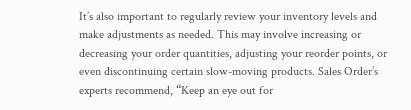It’s also important to regularly review your inventory levels and make adjustments as needed. This may involve increasing or decreasing your order quantities, adjusting your reorder points, or even discontinuing certain slow-moving products. Sales Order’s experts recommend, “Keep an eye out for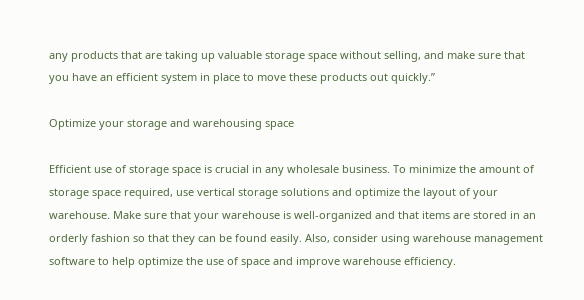any products that are taking up valuable storage space without selling, and make sure that you have an efficient system in place to move these products out quickly.”

Optimize your storage and warehousing space

Efficient use of storage space is crucial in any wholesale business. To minimize the amount of storage space required, use vertical storage solutions and optimize the layout of your warehouse. Make sure that your warehouse is well-organized and that items are stored in an orderly fashion so that they can be found easily. Also, consider using warehouse management software to help optimize the use of space and improve warehouse efficiency.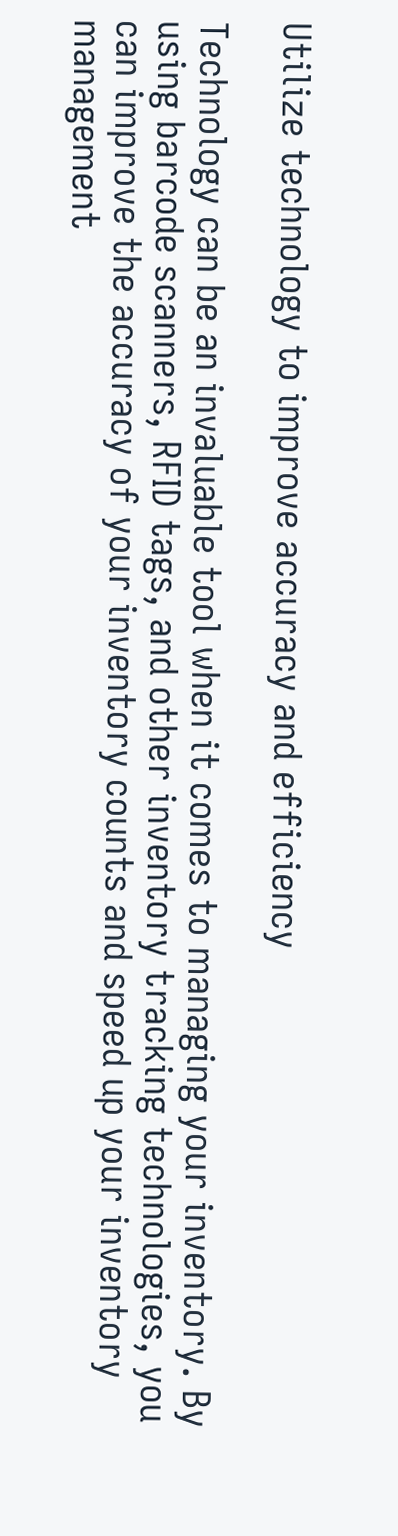Utilize technology to improve accuracy and efficiency

Technology can be an invaluable tool when it comes to managing your inventory. By using barcode scanners, RFID tags, and other inventory tracking technologies, you can improve the accuracy of your inventory counts and speed up your inventory management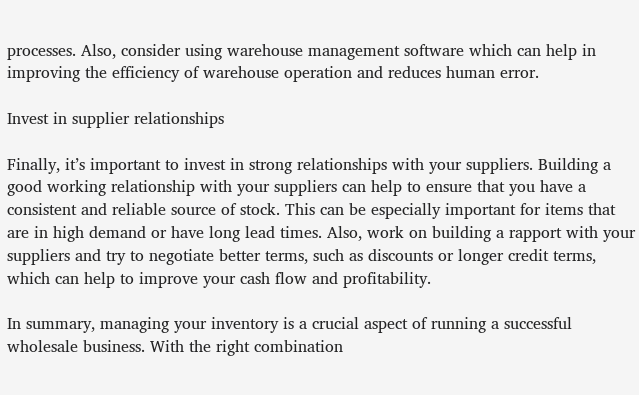processes. Also, consider using warehouse management software which can help in improving the efficiency of warehouse operation and reduces human error.

Invest in supplier relationships

Finally, it’s important to invest in strong relationships with your suppliers. Building a good working relationship with your suppliers can help to ensure that you have a consistent and reliable source of stock. This can be especially important for items that are in high demand or have long lead times. Also, work on building a rapport with your suppliers and try to negotiate better terms, such as discounts or longer credit terms, which can help to improve your cash flow and profitability.

In summary, managing your inventory is a crucial aspect of running a successful wholesale business. With the right combination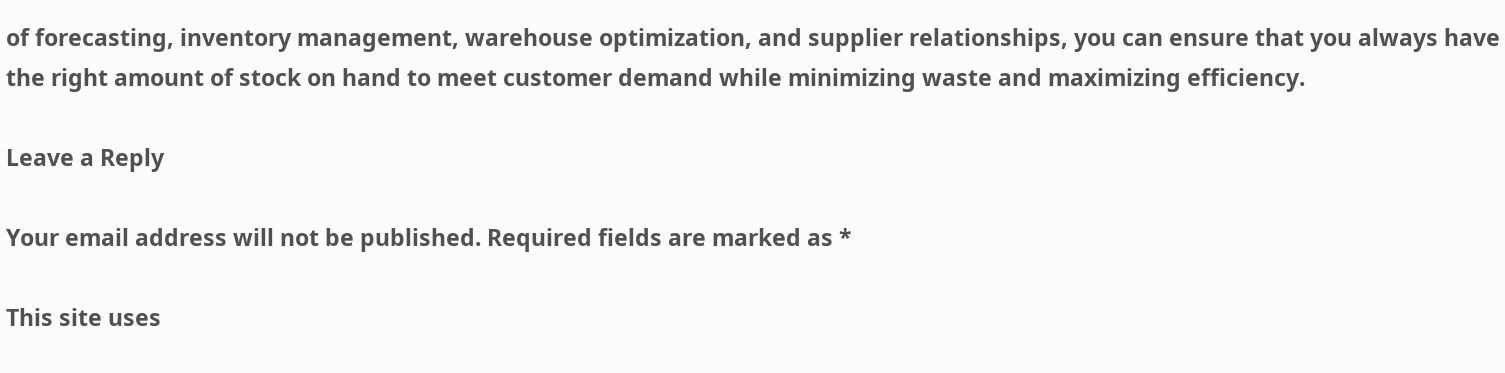of forecasting, inventory management, warehouse optimization, and supplier relationships, you can ensure that you always have the right amount of stock on hand to meet customer demand while minimizing waste and maximizing efficiency.

Leave a Reply

Your email address will not be published. Required fields are marked as *

This site uses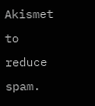Akismet to reduce spam.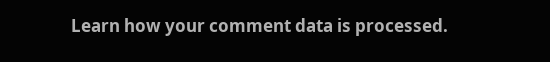Learn how your comment data is processed.